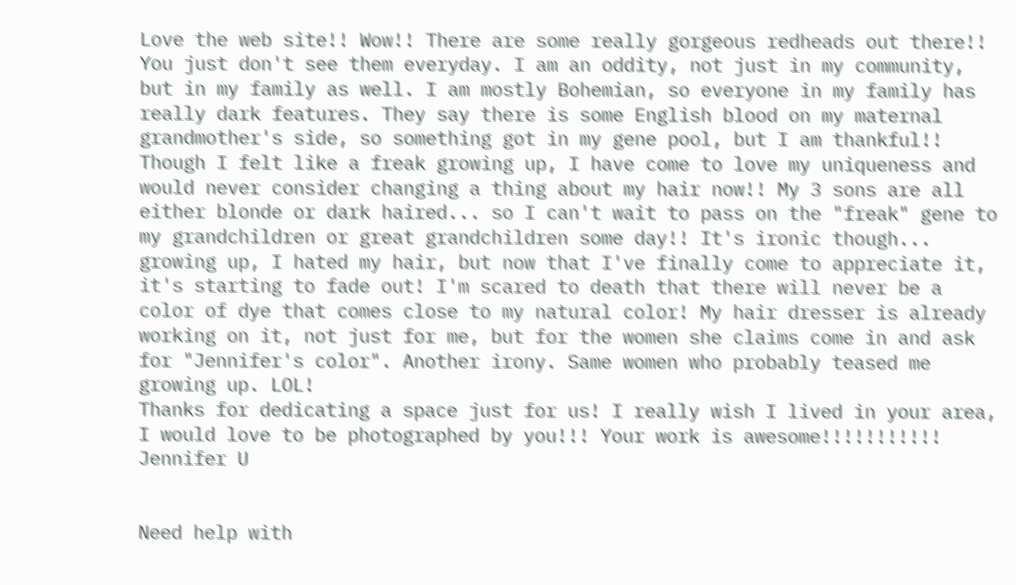Love the web site!! Wow!! There are some really gorgeous redheads out there!! You just don't see them everyday. I am an oddity, not just in my community, but in my family as well. I am mostly Bohemian, so everyone in my family has really dark features. They say there is some English blood on my maternal grandmother's side, so something got in my gene pool, but I am thankful!! Though I felt like a freak growing up, I have come to love my uniqueness and would never consider changing a thing about my hair now!! My 3 sons are all either blonde or dark haired... so I can't wait to pass on the "freak" gene to my grandchildren or great grandchildren some day!! It's ironic though... growing up, I hated my hair, but now that I've finally come to appreciate it, it's starting to fade out! I'm scared to death that there will never be a color of dye that comes close to my natural color! My hair dresser is already working on it, not just for me, but for the women she claims come in and ask for "Jennifer's color". Another irony. Same women who probably teased me growing up. LOL!
Thanks for dedicating a space just for us! I really wish I lived in your area, I would love to be photographed by you!!! Your work is awesome!!!!!!!!!!!
Jennifer U


Need help with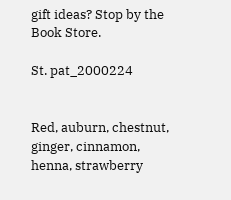gift ideas? Stop by the Book Store.

St. pat_2000224


Red, auburn, chestnut, ginger, cinnamon, henna, strawberry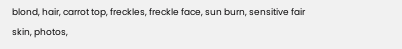blond, hair, carrot top, freckles, freckle face, sun burn, sensitive fair skin, photos,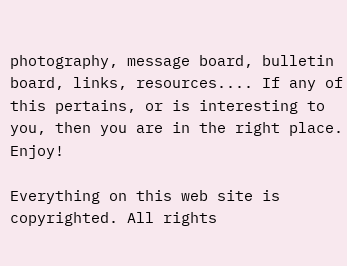photography, message board, bulletin board, links, resources.... If any of this pertains, or is interesting to you, then you are in the right place. Enjoy!

Everything on this web site is copyrighted. All rights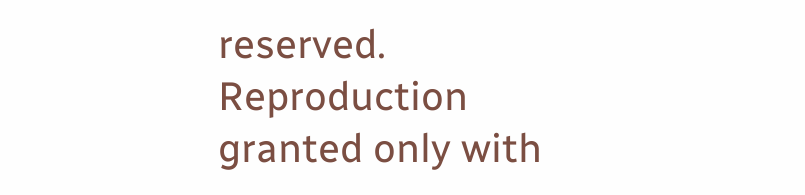reserved. Reproduction granted only with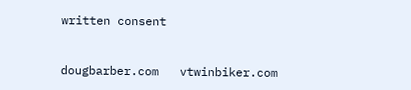written consent


dougbarber.com   vtwinbiker.com